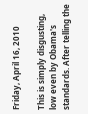Friday, April 16, 2010

This is simply disgusting, low even by Obama's standards. After telling the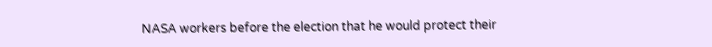NASA workers before the election that he would protect their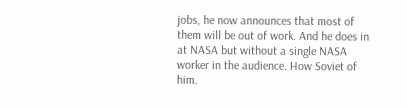jobs, he now announces that most of them will be out of work. And he does in at NASA but without a single NASA worker in the audience. How Soviet of him.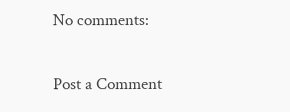No comments:

Post a Comment